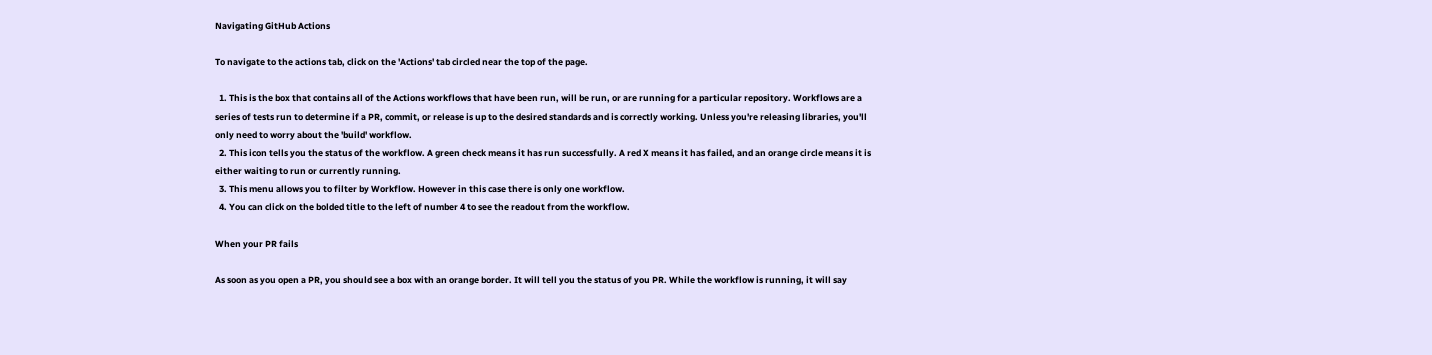Navigating GitHub Actions

To navigate to the actions tab, click on the 'Actions' tab circled near the top of the page.

  1. This is the box that contains all of the Actions workflows that have been run, will be run, or are running for a particular repository. Workflows are a series of tests run to determine if a PR, commit, or release is up to the desired standards and is correctly working. Unless you're releasing libraries, you'll only need to worry about the 'build' workflow.
  2. This icon tells you the status of the workflow. A green check means it has run successfully. A red X means it has failed, and an orange circle means it is either waiting to run or currently running.
  3. This menu allows you to filter by Workflow. However in this case there is only one workflow.
  4. You can click on the bolded title to the left of number 4 to see the readout from the workflow.

When your PR fails

As soon as you open a PR, you should see a box with an orange border. It will tell you the status of you PR. While the workflow is running, it will say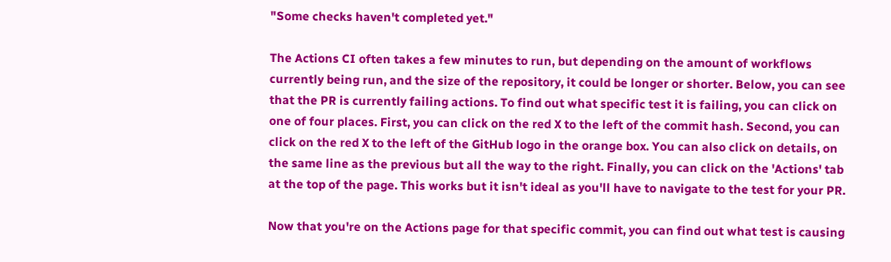"Some checks haven't completed yet."

The Actions CI often takes a few minutes to run, but depending on the amount of workflows currently being run, and the size of the repository, it could be longer or shorter. Below, you can see that the PR is currently failing actions. To find out what specific test it is failing, you can click on one of four places. First, you can click on the red X to the left of the commit hash. Second, you can click on the red X to the left of the GitHub logo in the orange box. You can also click on details, on the same line as the previous but all the way to the right. Finally, you can click on the 'Actions' tab at the top of the page. This works but it isn't ideal as you'll have to navigate to the test for your PR.

Now that you're on the Actions page for that specific commit, you can find out what test is causing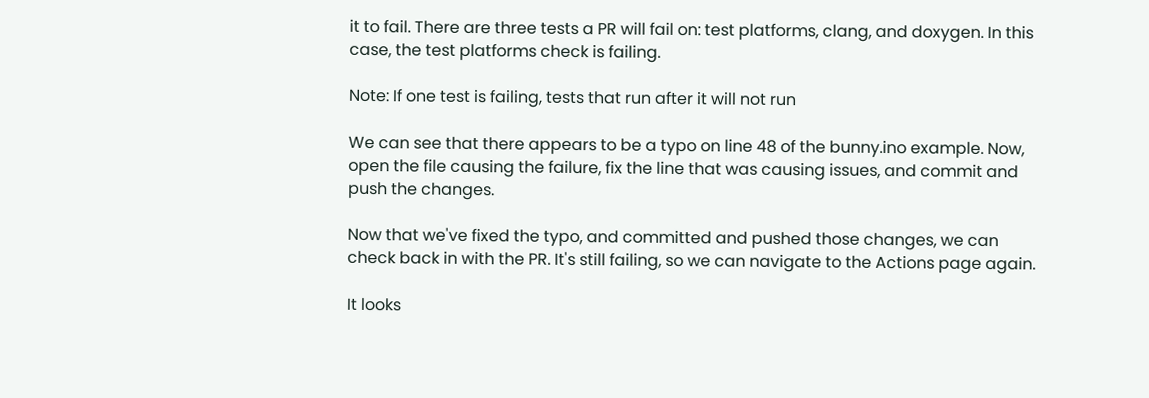it to fail. There are three tests a PR will fail on: test platforms, clang, and doxygen. In this case, the test platforms check is failing.

Note: If one test is failing, tests that run after it will not run

We can see that there appears to be a typo on line 48 of the bunny.ino example. Now, open the file causing the failure, fix the line that was causing issues, and commit and push the changes.

Now that we've fixed the typo, and committed and pushed those changes, we can check back in with the PR. It's still failing, so we can navigate to the Actions page again.

It looks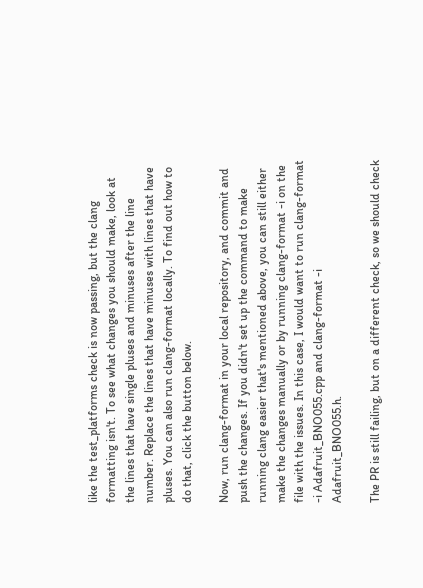like the test_platforms check is now passing, but the clang formatting isn't. To see what changes you should make, look at the lines that have single pluses and minuses after the line number. Replace the lines that have minuses with lines that have pluses. You can also run clang-format locally. To find out how to do that, click the button below.

Now, run clang-format in your local repository, and commit and push the changes. If you didn't set up the command to make running clang easier that's mentioned above, you can still either make the changes manually or by running clang-format -i on the file with the issues. In this case, I would want to run clang-format -i Adafruit_BNO055.cpp and clang-format -i Adafruit_BNO055.h.

The PR is still failing, but on a different check, so we should check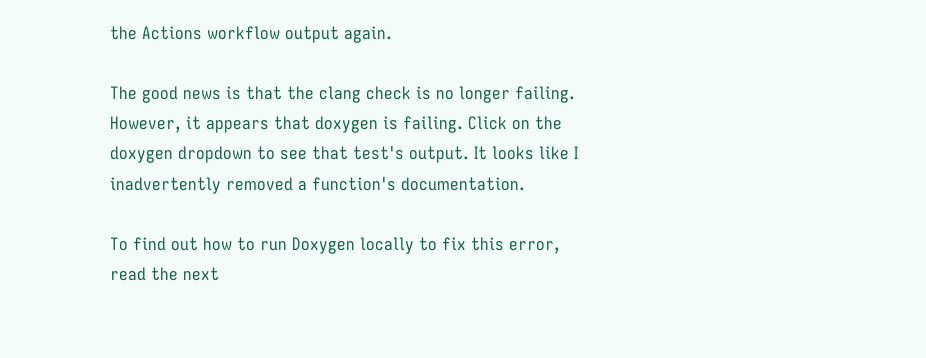the Actions workflow output again.

The good news is that the clang check is no longer failing. However, it appears that doxygen is failing. Click on the doxygen dropdown to see that test's output. It looks like I inadvertently removed a function's documentation.

To find out how to run Doxygen locally to fix this error, read the next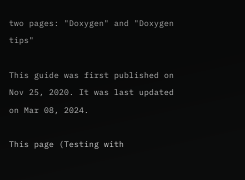two pages: "Doxygen" and "Doxygen tips"

This guide was first published on Nov 25, 2020. It was last updated on Mar 08, 2024.

This page (Testing with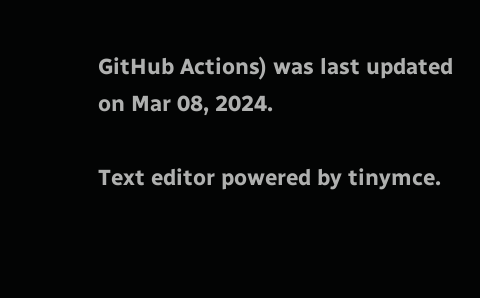GitHub Actions) was last updated on Mar 08, 2024.

Text editor powered by tinymce.